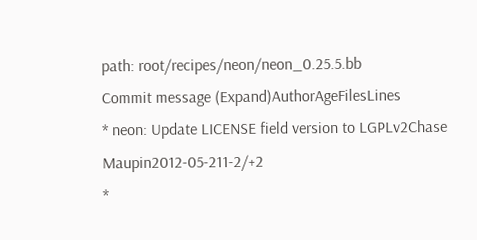path: root/recipes/neon/neon_0.25.5.bb
Commit message (Expand)AuthorAgeFilesLines
* neon: Update LICENSE field version to LGPLv2Chase Maupin2012-05-211-2/+2
*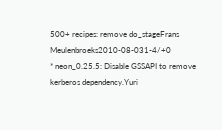500+ recipes: remove do_stageFrans Meulenbroeks2010-08-031-4/+0
* neon_0.25.5: Disable GSSAPI to remove kerberos dependency.Yuri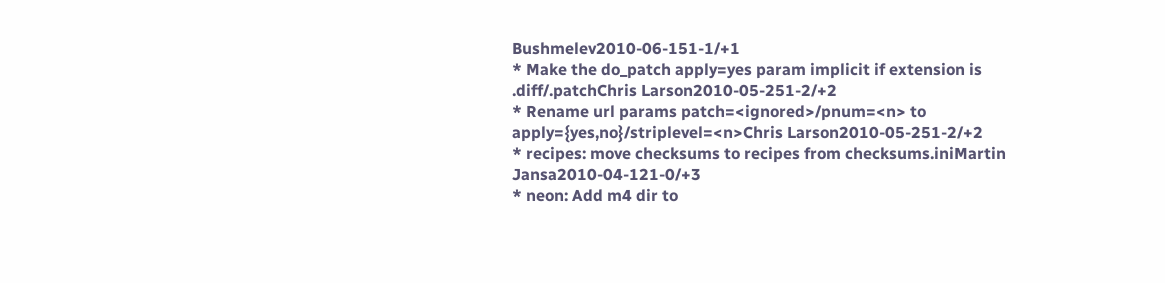Bushmelev2010-06-151-1/+1
* Make the do_patch apply=yes param implicit if extension is .diff/.patchChris Larson2010-05-251-2/+2
* Rename url params patch=<ignored>/pnum=<n> to apply={yes,no}/striplevel=<n>Chris Larson2010-05-251-2/+2
* recipes: move checksums to recipes from checksums.iniMartin Jansa2010-04-121-0/+3
* neon: Add m4 dir to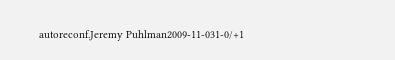autoreconf.Jeremy Puhlman2009-11-031-0/+1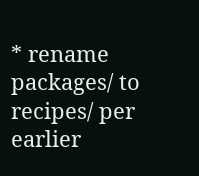* rename packages/ to recipes/ per earlier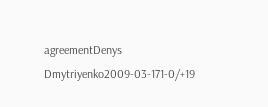agreementDenys Dmytriyenko2009-03-171-0/+19